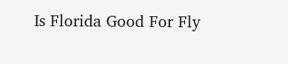Is Florida Good For Fly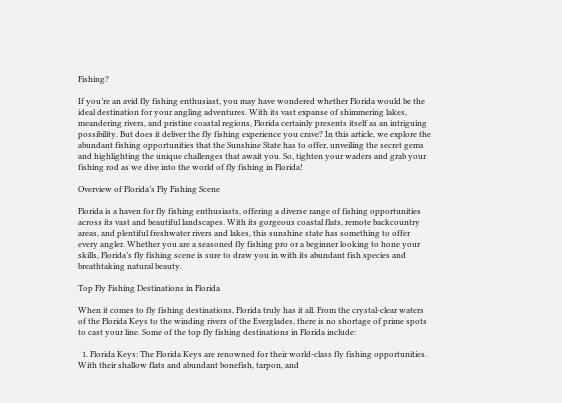Fishing?

If you’re an avid fly fishing enthusiast, you may have wondered whether Florida would be the ideal destination for your angling adventures. With its vast expanse of shimmering lakes, meandering rivers, and pristine coastal regions, Florida certainly presents itself as an intriguing possibility. But does it deliver the fly fishing experience you crave? In this article, we explore the abundant fishing opportunities that the Sunshine State has to offer, unveiling the secret gems and highlighting the unique challenges that await you. So, tighten your waders and grab your fishing rod as we dive into the world of fly fishing in Florida!

Overview of Florida’s Fly Fishing Scene

Florida is a haven for fly fishing enthusiasts, offering a diverse range of fishing opportunities across its vast and beautiful landscapes. With its gorgeous coastal flats, remote backcountry areas, and plentiful freshwater rivers and lakes, this sunshine state has something to offer every angler. Whether you are a seasoned fly fishing pro or a beginner looking to hone your skills, Florida’s fly fishing scene is sure to draw you in with its abundant fish species and breathtaking natural beauty.

Top Fly Fishing Destinations in Florida

When it comes to fly fishing destinations, Florida truly has it all. From the crystal-clear waters of the Florida Keys to the winding rivers of the Everglades, there is no shortage of prime spots to cast your line. Some of the top fly fishing destinations in Florida include:

  1. Florida Keys: The Florida Keys are renowned for their world-class fly fishing opportunities. With their shallow flats and abundant bonefish, tarpon, and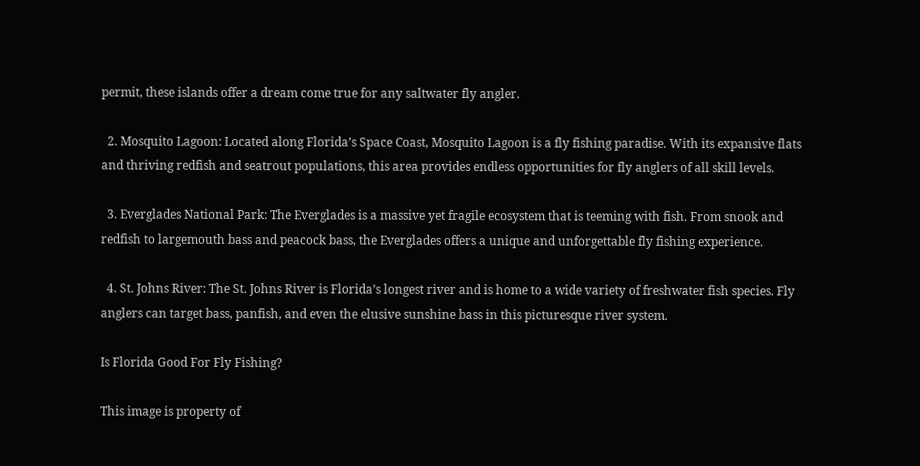permit, these islands offer a dream come true for any saltwater fly angler.

  2. Mosquito Lagoon: Located along Florida’s Space Coast, Mosquito Lagoon is a fly fishing paradise. With its expansive flats and thriving redfish and seatrout populations, this area provides endless opportunities for fly anglers of all skill levels.

  3. Everglades National Park: The Everglades is a massive yet fragile ecosystem that is teeming with fish. From snook and redfish to largemouth bass and peacock bass, the Everglades offers a unique and unforgettable fly fishing experience.

  4. St. Johns River: The St. Johns River is Florida’s longest river and is home to a wide variety of freshwater fish species. Fly anglers can target bass, panfish, and even the elusive sunshine bass in this picturesque river system.

Is Florida Good For Fly Fishing?

This image is property of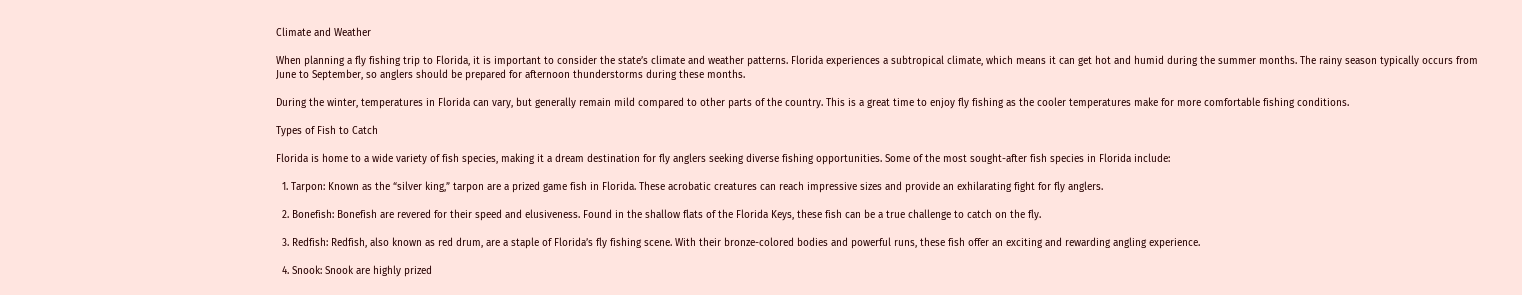Climate and Weather

When planning a fly fishing trip to Florida, it is important to consider the state’s climate and weather patterns. Florida experiences a subtropical climate, which means it can get hot and humid during the summer months. The rainy season typically occurs from June to September, so anglers should be prepared for afternoon thunderstorms during these months.

During the winter, temperatures in Florida can vary, but generally remain mild compared to other parts of the country. This is a great time to enjoy fly fishing as the cooler temperatures make for more comfortable fishing conditions.

Types of Fish to Catch

Florida is home to a wide variety of fish species, making it a dream destination for fly anglers seeking diverse fishing opportunities. Some of the most sought-after fish species in Florida include:

  1. Tarpon: Known as the “silver king,” tarpon are a prized game fish in Florida. These acrobatic creatures can reach impressive sizes and provide an exhilarating fight for fly anglers.

  2. Bonefish: Bonefish are revered for their speed and elusiveness. Found in the shallow flats of the Florida Keys, these fish can be a true challenge to catch on the fly.

  3. Redfish: Redfish, also known as red drum, are a staple of Florida’s fly fishing scene. With their bronze-colored bodies and powerful runs, these fish offer an exciting and rewarding angling experience.

  4. Snook: Snook are highly prized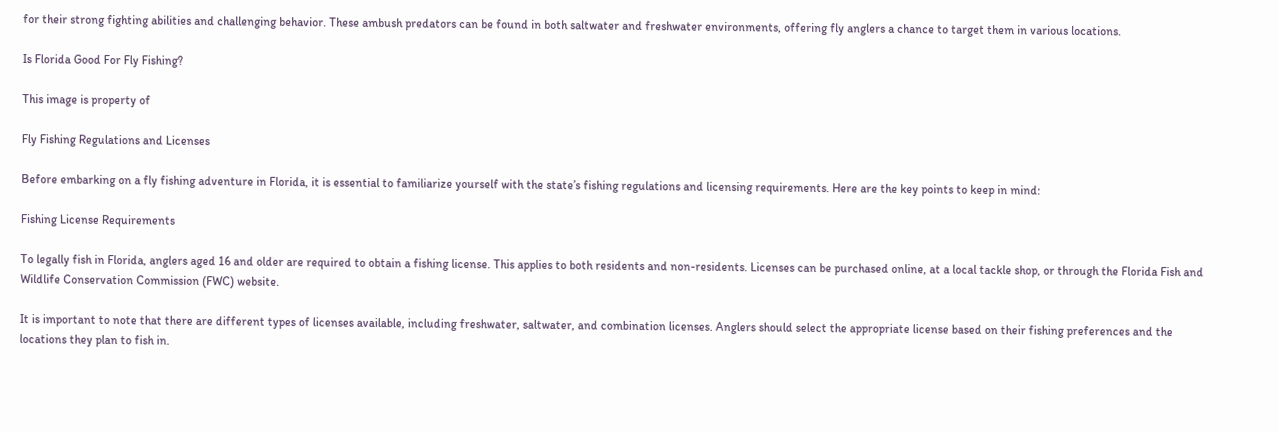for their strong fighting abilities and challenging behavior. These ambush predators can be found in both saltwater and freshwater environments, offering fly anglers a chance to target them in various locations.

Is Florida Good For Fly Fishing?

This image is property of

Fly Fishing Regulations and Licenses

Before embarking on a fly fishing adventure in Florida, it is essential to familiarize yourself with the state’s fishing regulations and licensing requirements. Here are the key points to keep in mind:

Fishing License Requirements

To legally fish in Florida, anglers aged 16 and older are required to obtain a fishing license. This applies to both residents and non-residents. Licenses can be purchased online, at a local tackle shop, or through the Florida Fish and Wildlife Conservation Commission (FWC) website.

It is important to note that there are different types of licenses available, including freshwater, saltwater, and combination licenses. Anglers should select the appropriate license based on their fishing preferences and the locations they plan to fish in.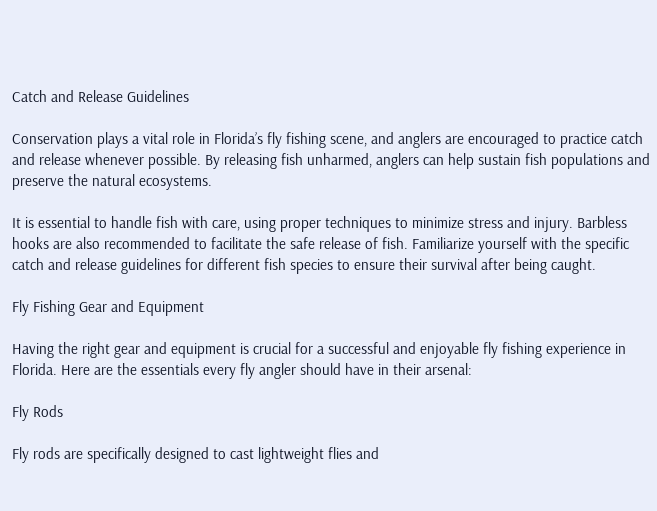Catch and Release Guidelines

Conservation plays a vital role in Florida’s fly fishing scene, and anglers are encouraged to practice catch and release whenever possible. By releasing fish unharmed, anglers can help sustain fish populations and preserve the natural ecosystems.

It is essential to handle fish with care, using proper techniques to minimize stress and injury. Barbless hooks are also recommended to facilitate the safe release of fish. Familiarize yourself with the specific catch and release guidelines for different fish species to ensure their survival after being caught.

Fly Fishing Gear and Equipment

Having the right gear and equipment is crucial for a successful and enjoyable fly fishing experience in Florida. Here are the essentials every fly angler should have in their arsenal:

Fly Rods

Fly rods are specifically designed to cast lightweight flies and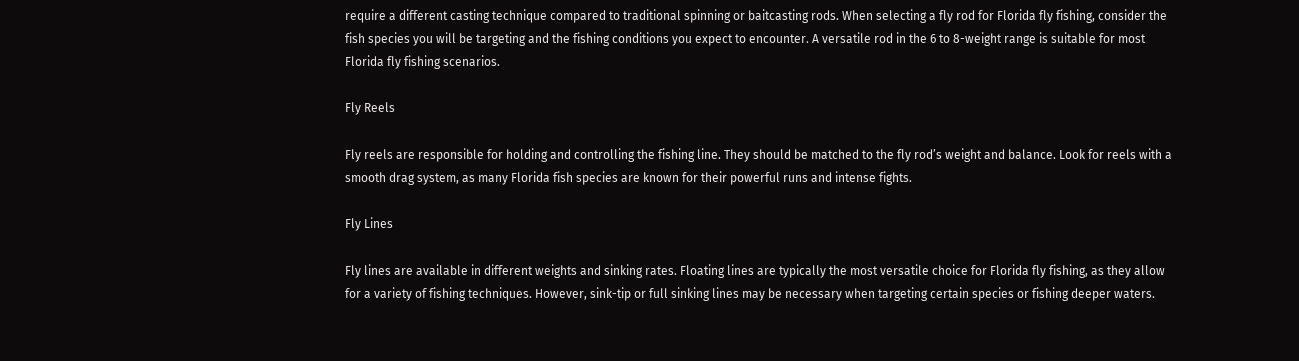require a different casting technique compared to traditional spinning or baitcasting rods. When selecting a fly rod for Florida fly fishing, consider the fish species you will be targeting and the fishing conditions you expect to encounter. A versatile rod in the 6 to 8-weight range is suitable for most Florida fly fishing scenarios.

Fly Reels

Fly reels are responsible for holding and controlling the fishing line. They should be matched to the fly rod’s weight and balance. Look for reels with a smooth drag system, as many Florida fish species are known for their powerful runs and intense fights.

Fly Lines

Fly lines are available in different weights and sinking rates. Floating lines are typically the most versatile choice for Florida fly fishing, as they allow for a variety of fishing techniques. However, sink-tip or full sinking lines may be necessary when targeting certain species or fishing deeper waters.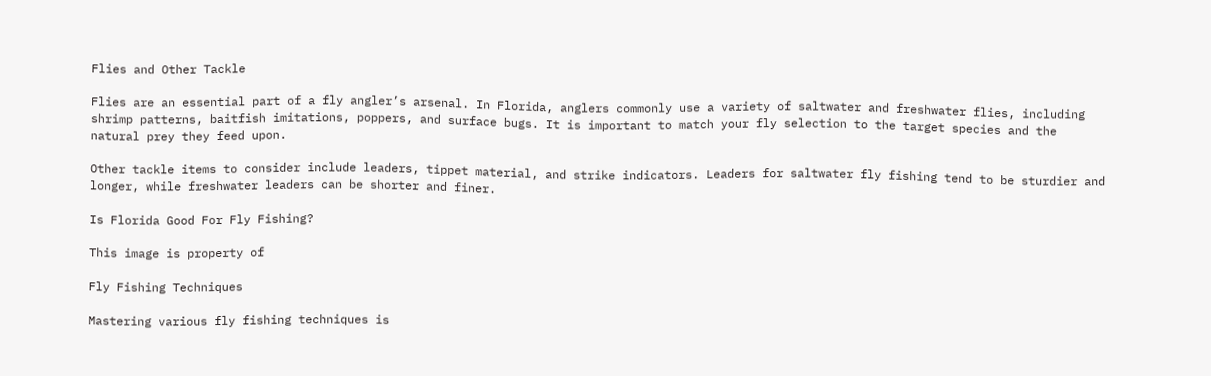Flies and Other Tackle

Flies are an essential part of a fly angler’s arsenal. In Florida, anglers commonly use a variety of saltwater and freshwater flies, including shrimp patterns, baitfish imitations, poppers, and surface bugs. It is important to match your fly selection to the target species and the natural prey they feed upon.

Other tackle items to consider include leaders, tippet material, and strike indicators. Leaders for saltwater fly fishing tend to be sturdier and longer, while freshwater leaders can be shorter and finer.

Is Florida Good For Fly Fishing?

This image is property of

Fly Fishing Techniques

Mastering various fly fishing techniques is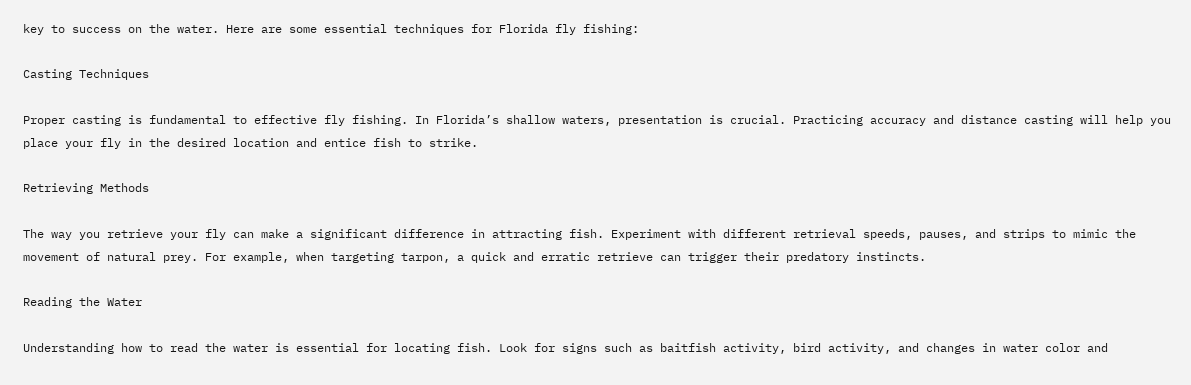key to success on the water. Here are some essential techniques for Florida fly fishing:

Casting Techniques

Proper casting is fundamental to effective fly fishing. In Florida’s shallow waters, presentation is crucial. Practicing accuracy and distance casting will help you place your fly in the desired location and entice fish to strike.

Retrieving Methods

The way you retrieve your fly can make a significant difference in attracting fish. Experiment with different retrieval speeds, pauses, and strips to mimic the movement of natural prey. For example, when targeting tarpon, a quick and erratic retrieve can trigger their predatory instincts.

Reading the Water

Understanding how to read the water is essential for locating fish. Look for signs such as baitfish activity, bird activity, and changes in water color and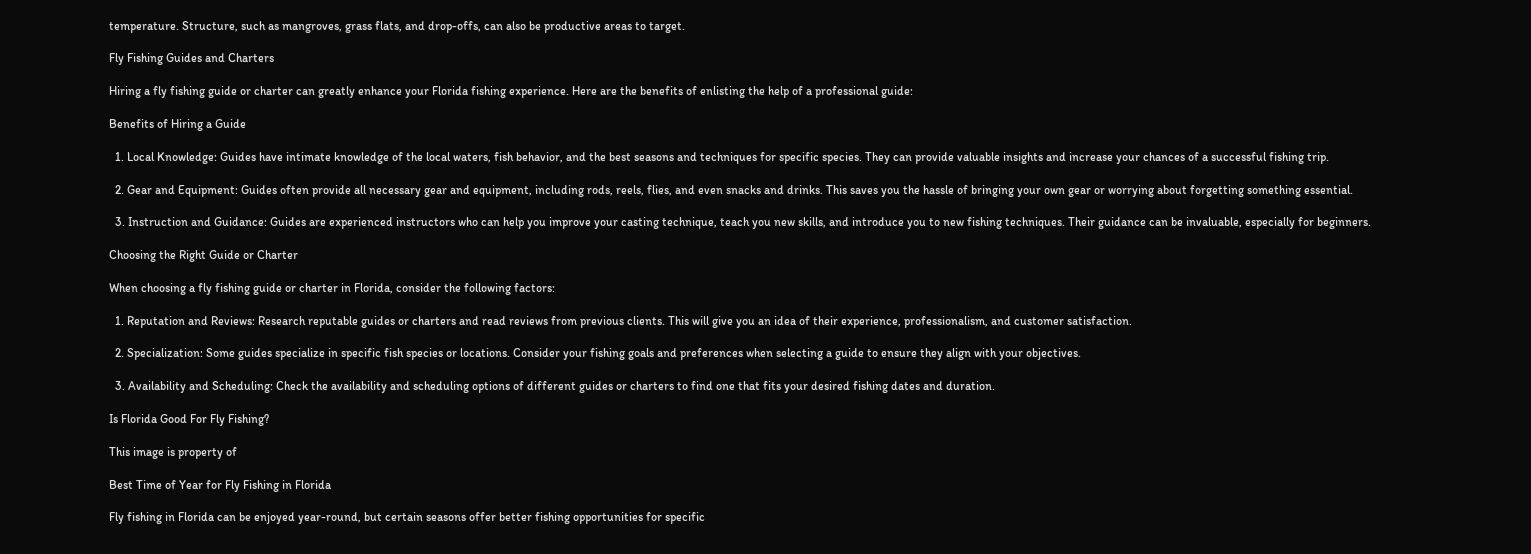temperature. Structure, such as mangroves, grass flats, and drop-offs, can also be productive areas to target.

Fly Fishing Guides and Charters

Hiring a fly fishing guide or charter can greatly enhance your Florida fishing experience. Here are the benefits of enlisting the help of a professional guide:

Benefits of Hiring a Guide

  1. Local Knowledge: Guides have intimate knowledge of the local waters, fish behavior, and the best seasons and techniques for specific species. They can provide valuable insights and increase your chances of a successful fishing trip.

  2. Gear and Equipment: Guides often provide all necessary gear and equipment, including rods, reels, flies, and even snacks and drinks. This saves you the hassle of bringing your own gear or worrying about forgetting something essential.

  3. Instruction and Guidance: Guides are experienced instructors who can help you improve your casting technique, teach you new skills, and introduce you to new fishing techniques. Their guidance can be invaluable, especially for beginners.

Choosing the Right Guide or Charter

When choosing a fly fishing guide or charter in Florida, consider the following factors:

  1. Reputation and Reviews: Research reputable guides or charters and read reviews from previous clients. This will give you an idea of their experience, professionalism, and customer satisfaction.

  2. Specialization: Some guides specialize in specific fish species or locations. Consider your fishing goals and preferences when selecting a guide to ensure they align with your objectives.

  3. Availability and Scheduling: Check the availability and scheduling options of different guides or charters to find one that fits your desired fishing dates and duration.

Is Florida Good For Fly Fishing?

This image is property of

Best Time of Year for Fly Fishing in Florida

Fly fishing in Florida can be enjoyed year-round, but certain seasons offer better fishing opportunities for specific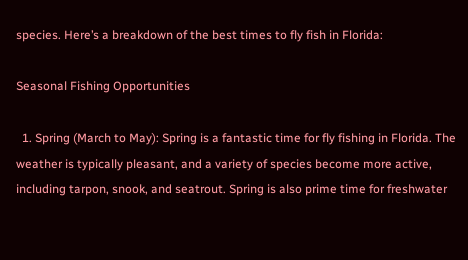species. Here’s a breakdown of the best times to fly fish in Florida:

Seasonal Fishing Opportunities

  1. Spring (March to May): Spring is a fantastic time for fly fishing in Florida. The weather is typically pleasant, and a variety of species become more active, including tarpon, snook, and seatrout. Spring is also prime time for freshwater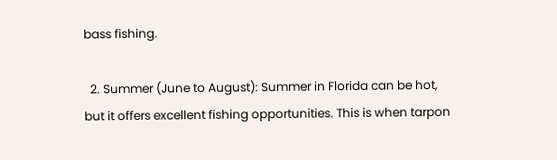bass fishing.

  2. Summer (June to August): Summer in Florida can be hot, but it offers excellent fishing opportunities. This is when tarpon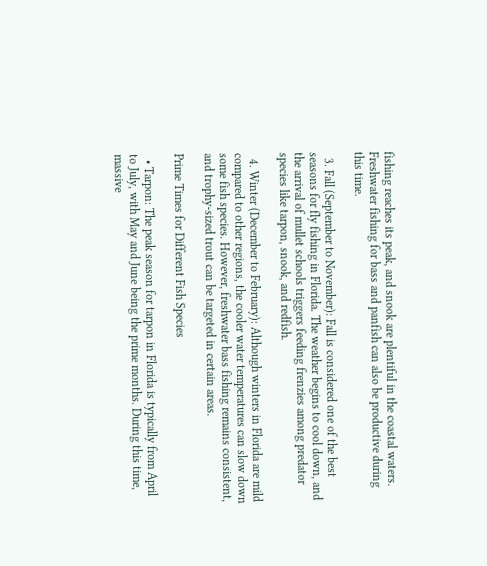fishing reaches its peak, and snook are plentiful in the coastal waters. Freshwater fishing for bass and panfish can also be productive during this time.

  3. Fall (September to November): Fall is considered one of the best seasons for fly fishing in Florida. The weather begins to cool down, and the arrival of mullet schools triggers feeding frenzies among predator species like tarpon, snook, and redfish.

  4. Winter (December to February): Although winters in Florida are mild compared to other regions, the cooler water temperatures can slow down some fish species. However, freshwater bass fishing remains consistent, and trophy-sized trout can be targeted in certain areas.

Prime Times for Different Fish Species

  • Tarpon: The peak season for tarpon in Florida is typically from April to July, with May and June being the prime months. During this time, massive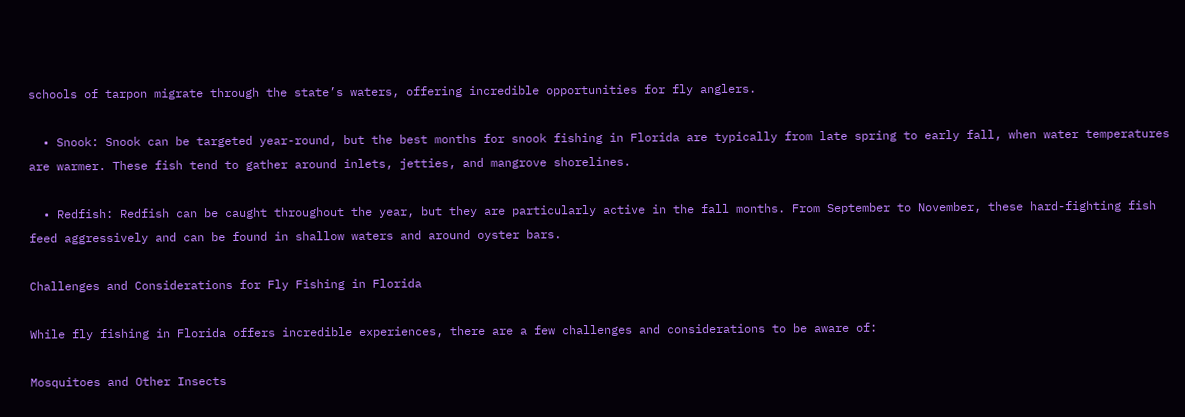schools of tarpon migrate through the state’s waters, offering incredible opportunities for fly anglers.

  • Snook: Snook can be targeted year-round, but the best months for snook fishing in Florida are typically from late spring to early fall, when water temperatures are warmer. These fish tend to gather around inlets, jetties, and mangrove shorelines.

  • Redfish: Redfish can be caught throughout the year, but they are particularly active in the fall months. From September to November, these hard-fighting fish feed aggressively and can be found in shallow waters and around oyster bars.

Challenges and Considerations for Fly Fishing in Florida

While fly fishing in Florida offers incredible experiences, there are a few challenges and considerations to be aware of:

Mosquitoes and Other Insects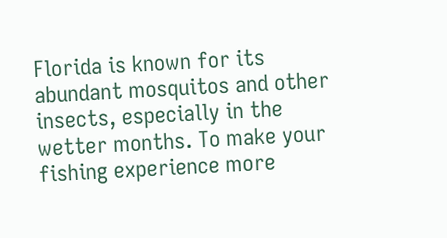Florida is known for its abundant mosquitos and other insects, especially in the wetter months. To make your fishing experience more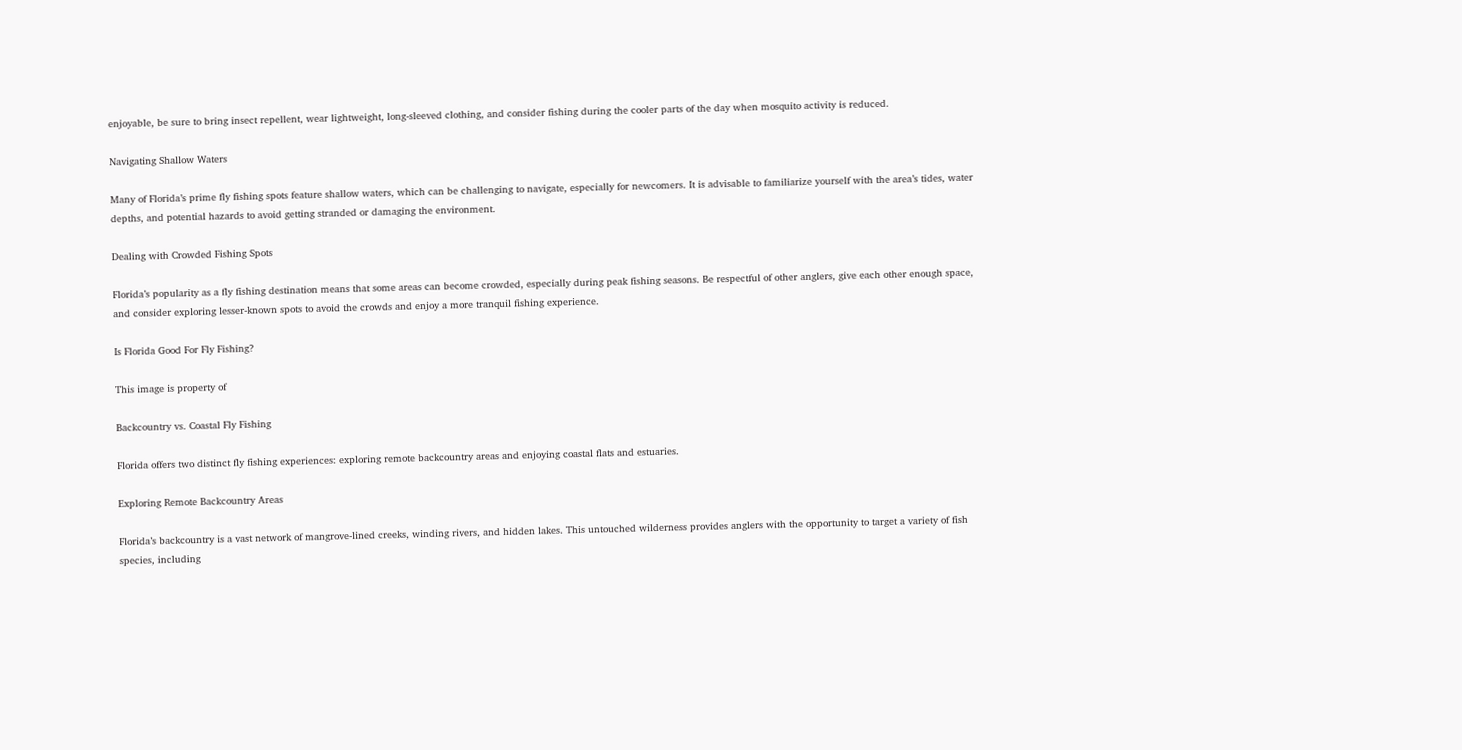enjoyable, be sure to bring insect repellent, wear lightweight, long-sleeved clothing, and consider fishing during the cooler parts of the day when mosquito activity is reduced.

Navigating Shallow Waters

Many of Florida’s prime fly fishing spots feature shallow waters, which can be challenging to navigate, especially for newcomers. It is advisable to familiarize yourself with the area’s tides, water depths, and potential hazards to avoid getting stranded or damaging the environment.

Dealing with Crowded Fishing Spots

Florida’s popularity as a fly fishing destination means that some areas can become crowded, especially during peak fishing seasons. Be respectful of other anglers, give each other enough space, and consider exploring lesser-known spots to avoid the crowds and enjoy a more tranquil fishing experience.

Is Florida Good For Fly Fishing?

This image is property of

Backcountry vs. Coastal Fly Fishing

Florida offers two distinct fly fishing experiences: exploring remote backcountry areas and enjoying coastal flats and estuaries.

Exploring Remote Backcountry Areas

Florida’s backcountry is a vast network of mangrove-lined creeks, winding rivers, and hidden lakes. This untouched wilderness provides anglers with the opportunity to target a variety of fish species, including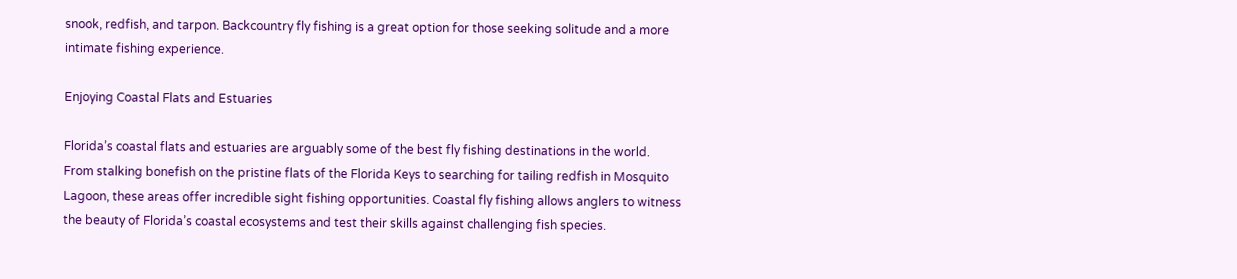snook, redfish, and tarpon. Backcountry fly fishing is a great option for those seeking solitude and a more intimate fishing experience.

Enjoying Coastal Flats and Estuaries

Florida’s coastal flats and estuaries are arguably some of the best fly fishing destinations in the world. From stalking bonefish on the pristine flats of the Florida Keys to searching for tailing redfish in Mosquito Lagoon, these areas offer incredible sight fishing opportunities. Coastal fly fishing allows anglers to witness the beauty of Florida’s coastal ecosystems and test their skills against challenging fish species.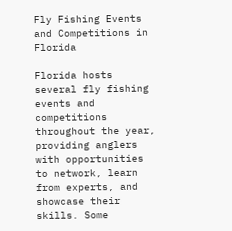Fly Fishing Events and Competitions in Florida

Florida hosts several fly fishing events and competitions throughout the year, providing anglers with opportunities to network, learn from experts, and showcase their skills. Some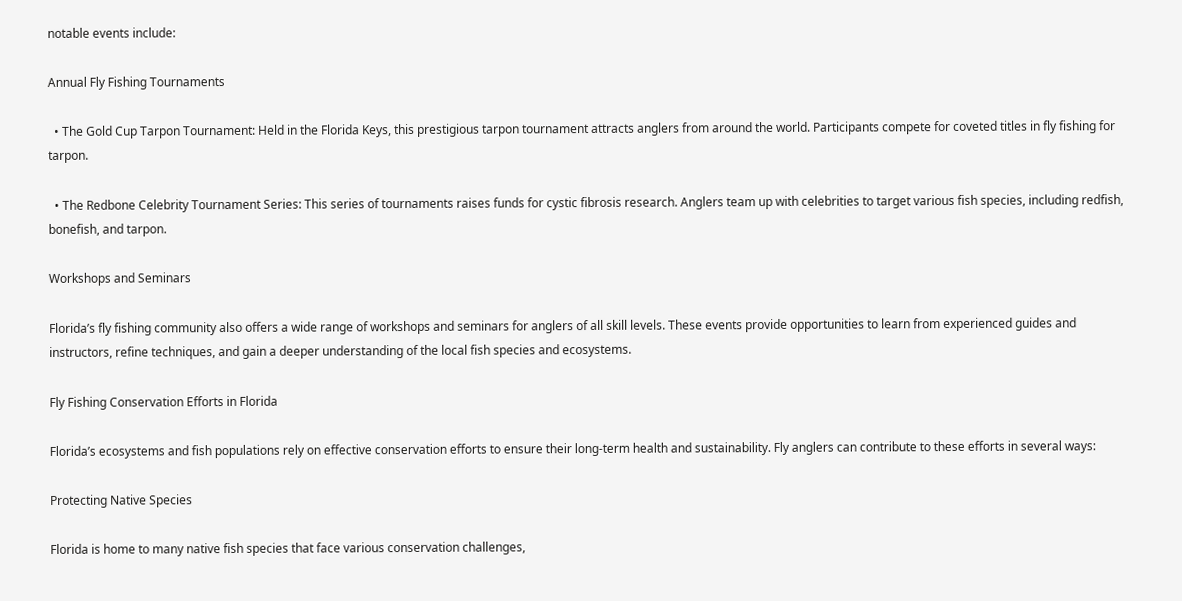notable events include:

Annual Fly Fishing Tournaments

  • The Gold Cup Tarpon Tournament: Held in the Florida Keys, this prestigious tarpon tournament attracts anglers from around the world. Participants compete for coveted titles in fly fishing for tarpon.

  • The Redbone Celebrity Tournament Series: This series of tournaments raises funds for cystic fibrosis research. Anglers team up with celebrities to target various fish species, including redfish, bonefish, and tarpon.

Workshops and Seminars

Florida’s fly fishing community also offers a wide range of workshops and seminars for anglers of all skill levels. These events provide opportunities to learn from experienced guides and instructors, refine techniques, and gain a deeper understanding of the local fish species and ecosystems.

Fly Fishing Conservation Efforts in Florida

Florida’s ecosystems and fish populations rely on effective conservation efforts to ensure their long-term health and sustainability. Fly anglers can contribute to these efforts in several ways:

Protecting Native Species

Florida is home to many native fish species that face various conservation challenges,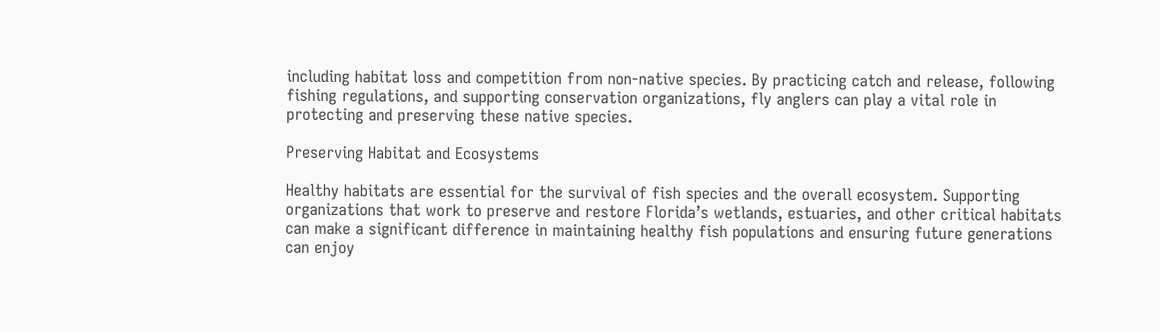including habitat loss and competition from non-native species. By practicing catch and release, following fishing regulations, and supporting conservation organizations, fly anglers can play a vital role in protecting and preserving these native species.

Preserving Habitat and Ecosystems

Healthy habitats are essential for the survival of fish species and the overall ecosystem. Supporting organizations that work to preserve and restore Florida’s wetlands, estuaries, and other critical habitats can make a significant difference in maintaining healthy fish populations and ensuring future generations can enjoy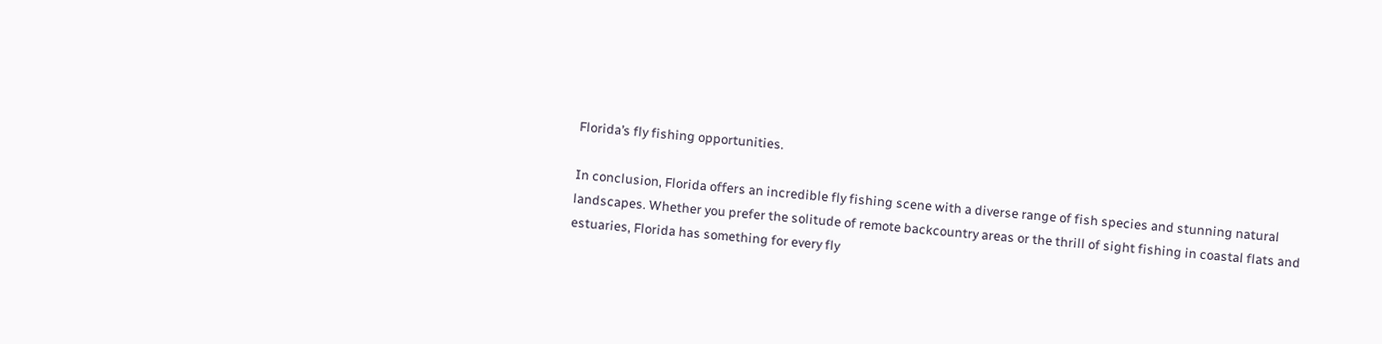Florida’s fly fishing opportunities.

In conclusion, Florida offers an incredible fly fishing scene with a diverse range of fish species and stunning natural landscapes. Whether you prefer the solitude of remote backcountry areas or the thrill of sight fishing in coastal flats and estuaries, Florida has something for every fly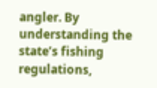angler. By understanding the state’s fishing regulations,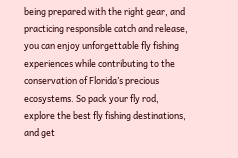being prepared with the right gear, and practicing responsible catch and release, you can enjoy unforgettable fly fishing experiences while contributing to the conservation of Florida’s precious ecosystems. So pack your fly rod, explore the best fly fishing destinations, and get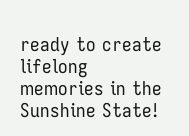ready to create lifelong memories in the Sunshine State!